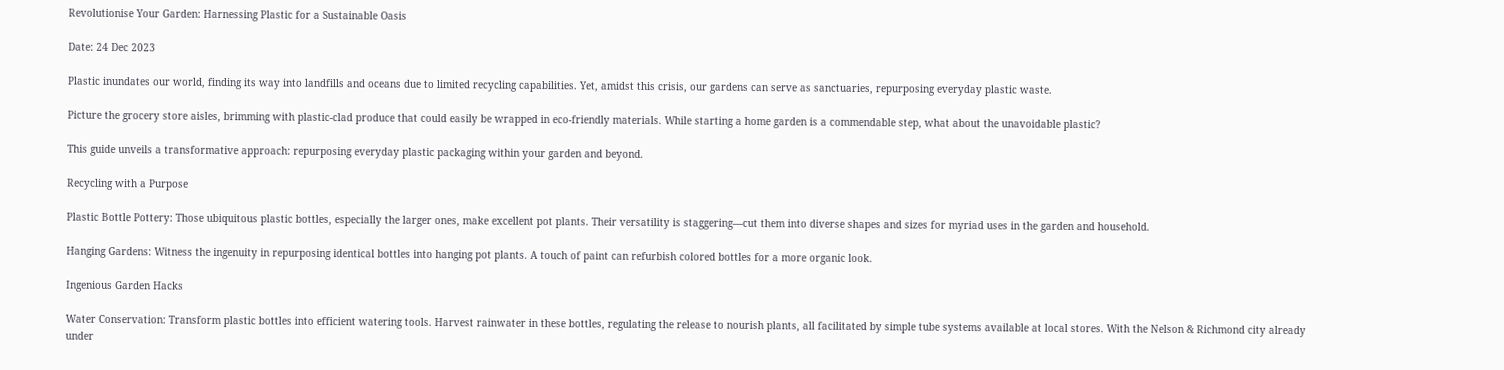Revolutionise Your Garden: Harnessing Plastic for a Sustainable Oasis

Date: 24 Dec 2023

Plastic inundates our world, finding its way into landfills and oceans due to limited recycling capabilities. Yet, amidst this crisis, our gardens can serve as sanctuaries, repurposing everyday plastic waste.

Picture the grocery store aisles, brimming with plastic-clad produce that could easily be wrapped in eco-friendly materials. While starting a home garden is a commendable step, what about the unavoidable plastic?

This guide unveils a transformative approach: repurposing everyday plastic packaging within your garden and beyond.

Recycling with a Purpose

Plastic Bottle Pottery: Those ubiquitous plastic bottles, especially the larger ones, make excellent pot plants. Their versatility is staggering—cut them into diverse shapes and sizes for myriad uses in the garden and household.

Hanging Gardens: Witness the ingenuity in repurposing identical bottles into hanging pot plants. A touch of paint can refurbish colored bottles for a more organic look.

Ingenious Garden Hacks

Water Conservation: Transform plastic bottles into efficient watering tools. Harvest rainwater in these bottles, regulating the release to nourish plants, all facilitated by simple tube systems available at local stores. With the Nelson & Richmond city already under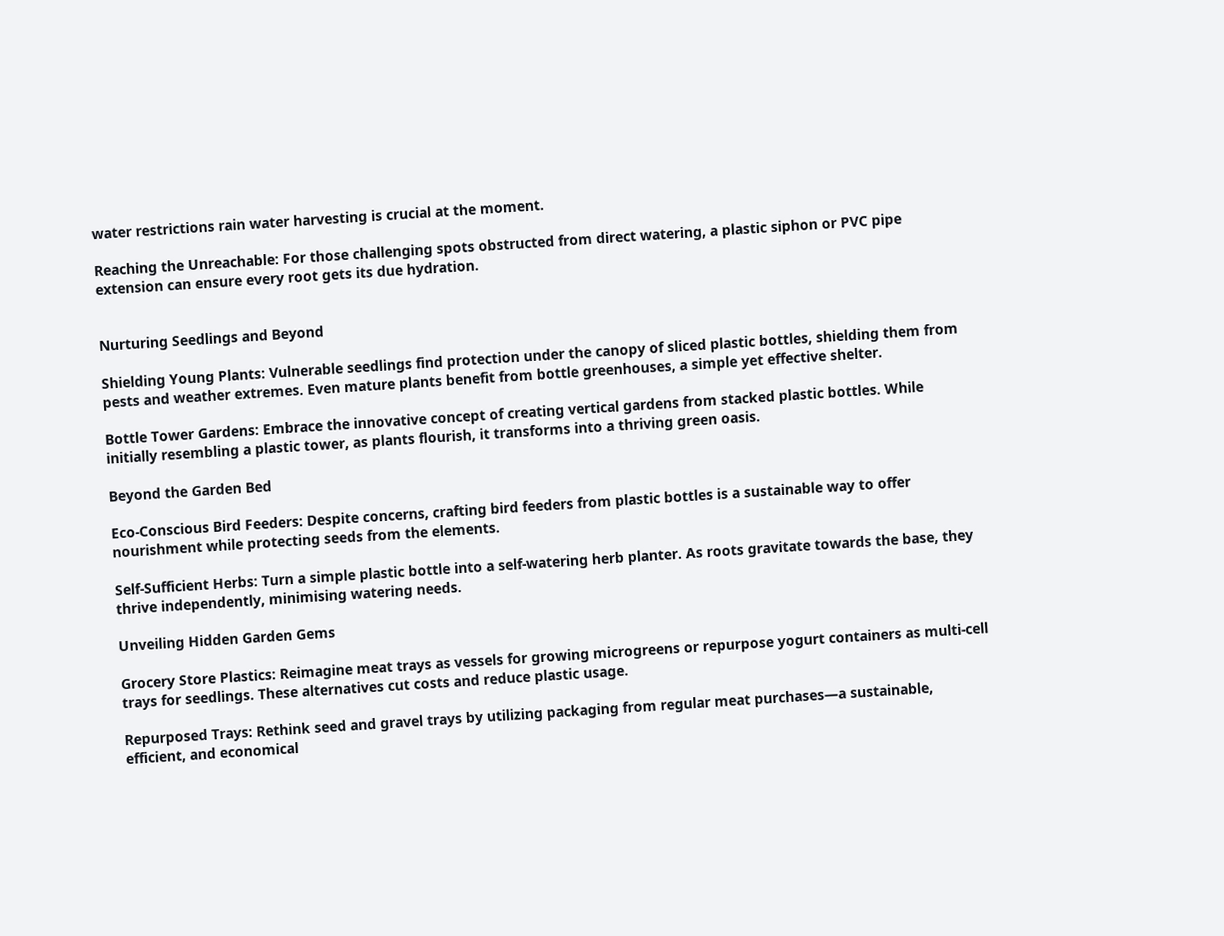water restrictions rain water harvesting is crucial at the moment.

Reaching the Unreachable: For those challenging spots obstructed from direct watering, a plastic siphon or PVC pipe extension can ensure every root gets its due hydration.


Nurturing Seedlings and Beyond

Shielding Young Plants: Vulnerable seedlings find protection under the canopy of sliced plastic bottles, shielding them from pests and weather extremes. Even mature plants benefit from bottle greenhouses, a simple yet effective shelter.

Bottle Tower Gardens: Embrace the innovative concept of creating vertical gardens from stacked plastic bottles. While initially resembling a plastic tower, as plants flourish, it transforms into a thriving green oasis.

Beyond the Garden Bed

Eco-Conscious Bird Feeders: Despite concerns, crafting bird feeders from plastic bottles is a sustainable way to offer nourishment while protecting seeds from the elements.

Self-Sufficient Herbs: Turn a simple plastic bottle into a self-watering herb planter. As roots gravitate towards the base, they thrive independently, minimising watering needs.

Unveiling Hidden Garden Gems

Grocery Store Plastics: Reimagine meat trays as vessels for growing microgreens or repurpose yogurt containers as multi-cell trays for seedlings. These alternatives cut costs and reduce plastic usage.

Repurposed Trays: Rethink seed and gravel trays by utilizing packaging from regular meat purchases—a sustainable, efficient, and economical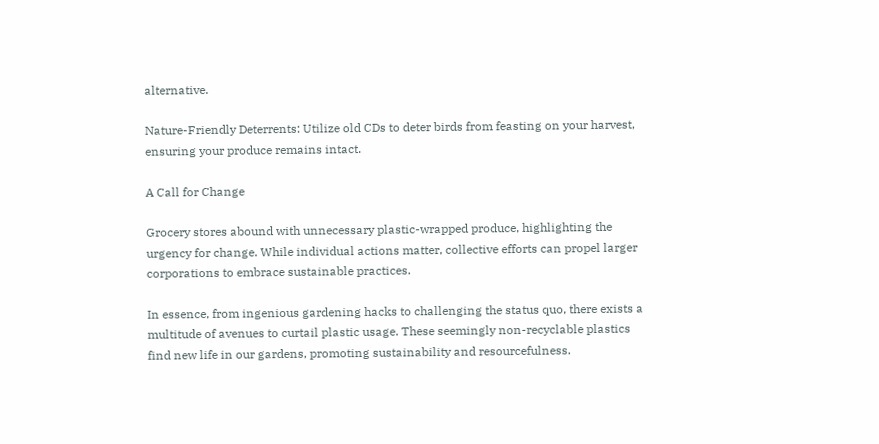alternative.

Nature-Friendly Deterrents: Utilize old CDs to deter birds from feasting on your harvest, ensuring your produce remains intact.

A Call for Change

Grocery stores abound with unnecessary plastic-wrapped produce, highlighting the urgency for change. While individual actions matter, collective efforts can propel larger corporations to embrace sustainable practices.

In essence, from ingenious gardening hacks to challenging the status quo, there exists a multitude of avenues to curtail plastic usage. These seemingly non-recyclable plastics find new life in our gardens, promoting sustainability and resourcefulness.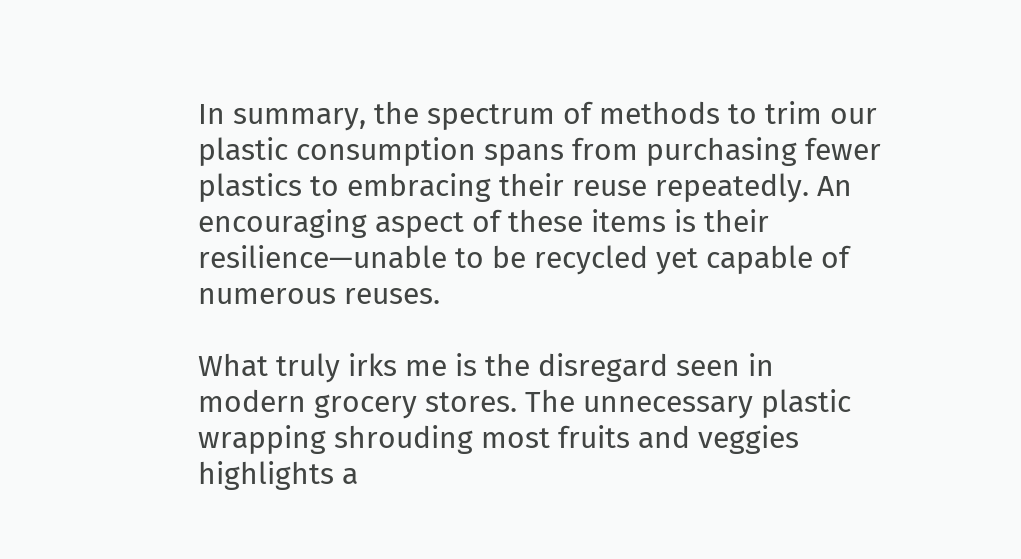In summary, the spectrum of methods to trim our plastic consumption spans from purchasing fewer plastics to embracing their reuse repeatedly. An encouraging aspect of these items is their resilience—unable to be recycled yet capable of numerous reuses.

What truly irks me is the disregard seen in modern grocery stores. The unnecessary plastic wrapping shrouding most fruits and veggies highlights a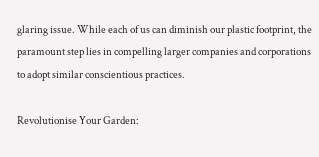glaring issue. While each of us can diminish our plastic footprint, the paramount step lies in compelling larger companies and corporations to adopt similar conscientious practices.

Revolutionise Your Garden: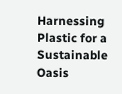Harnessing Plastic for a Sustainable Oasis